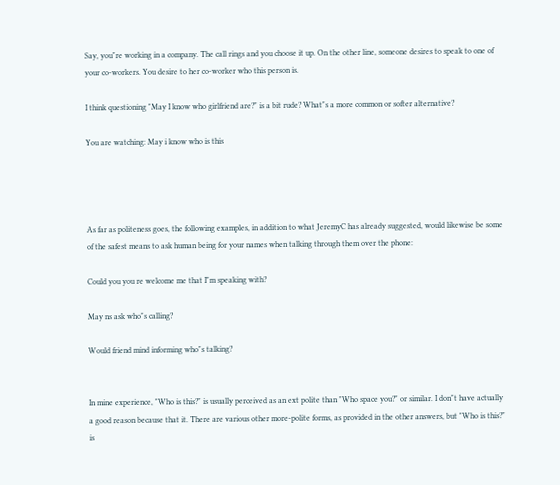Say, you"re working in a company. The call rings and you choose it up. On the other line, someone desires to speak to one of your co-workers. You desire to her co-worker who this person is.

I think questioning "May I know who girlfriend are?" is a bit rude? What"s a more common or softer alternative?

You are watching: May i know who is this




As far as politeness goes, the following examples, in addition to what JeremyC has already suggested, would likewise be some of the safest means to ask human being for your names when talking through them over the phone:

Could you you re welcome me that I"m speaking with?

May ns ask who"s calling?

Would friend mind informing who"s talking?


In mine experience, "Who is this?" is usually perceived as an ext polite than "Who space you?" or similar. I don"t have actually a good reason because that it. There are various other more-polite forms, as provided in the other answers, but "Who is this?" is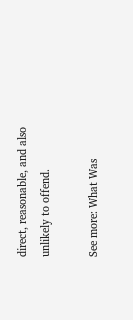direct, reasonable, and also unlikely to offend.

See more: What Was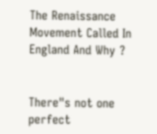The Renaissance Movement Called In England And Why ?


There"s not one perfect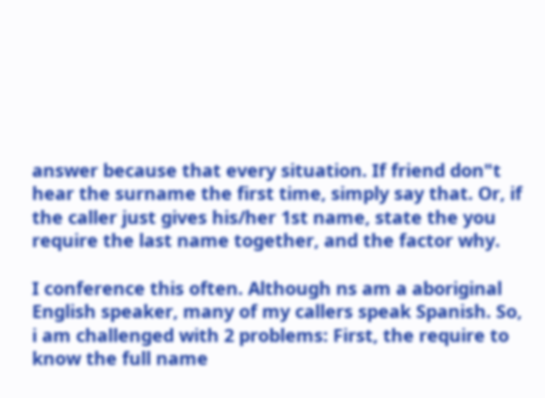answer because that every situation. If friend don"t hear the surname the first time, simply say that. Or, if the caller just gives his/her 1st name, state the you require the last name together, and the factor why.

I conference this often. Although ns am a aboriginal English speaker, many of my callers speak Spanish. So, i am challenged with 2 problems: First, the require to know the full name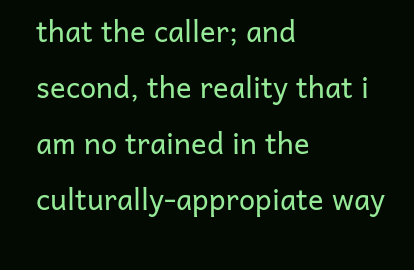that the caller; and second, the reality that i am no trained in the culturally-appropiate way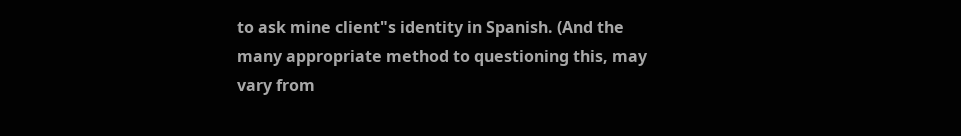to ask mine client"s identity in Spanish. (And the many appropriate method to questioning this, may vary from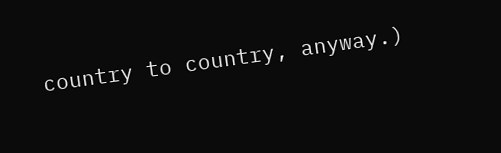country to country, anyway.)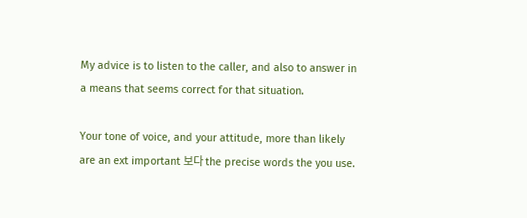My advice is to listen to the caller, and also to answer in a means that seems correct for that situation.

Your tone of voice, and your attitude, more than likely are an ext important 보다 the precise words the you use.